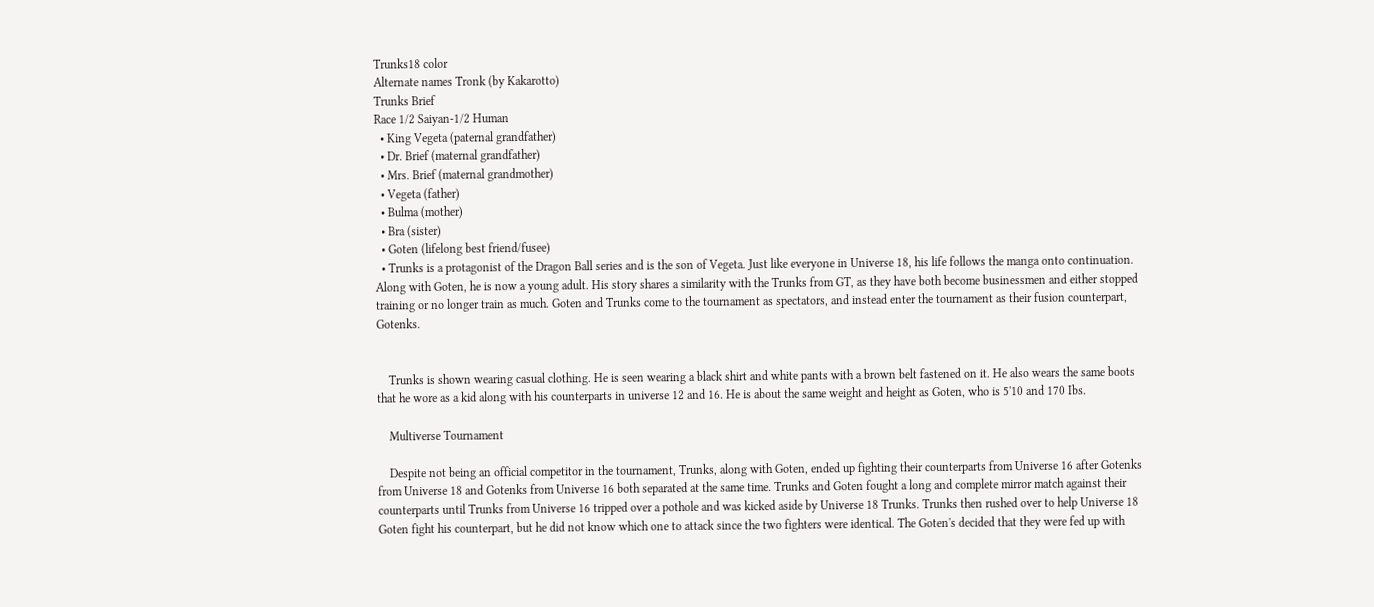Trunks18 color
Alternate names Tronk (by Kakarotto)
Trunks Brief
Race 1/2 Saiyan-1/2 Human
  • King Vegeta (paternal grandfather)
  • Dr. Brief (maternal grandfather)
  • Mrs. Brief (maternal grandmother)
  • Vegeta (father)
  • Bulma (mother)
  • Bra (sister)
  • Goten (lifelong best friend/fusee)
  • Trunks is a protagonist of the Dragon Ball series and is the son of Vegeta. Just like everyone in Universe 18, his life follows the manga onto continuation. Along with Goten, he is now a young adult. His story shares a similarity with the Trunks from GT, as they have both become businessmen and either stopped training or no longer train as much. Goten and Trunks come to the tournament as spectators, and instead enter the tournament as their fusion counterpart, Gotenks.


    Trunks is shown wearing casual clothing. He is seen wearing a black shirt and white pants with a brown belt fastened on it. He also wears the same boots that he wore as a kid along with his counterparts in universe 12 and 16. He is about the same weight and height as Goten, who is 5'10 and 170 Ibs.

    Multiverse Tournament

    Despite not being an official competitor in the tournament, Trunks, along with Goten, ended up fighting their counterparts from Universe 16 after Gotenks from Universe 18 and Gotenks from Universe 16 both separated at the same time. Trunks and Goten fought a long and complete mirror match against their counterparts until Trunks from Universe 16 tripped over a pothole and was kicked aside by Universe 18 Trunks. Trunks then rushed over to help Universe 18 Goten fight his counterpart, but he did not know which one to attack since the two fighters were identical. The Goten's decided that they were fed up with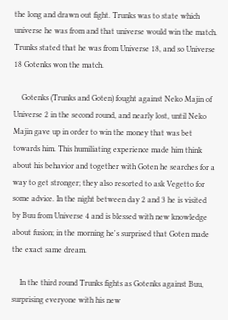the long and drawn out fight. Trunks was to state which universe he was from and that universe would win the match. Trunks stated that he was from Universe 18, and so Universe 18 Gotenks won the match.

    Gotenks (Trunks and Goten) fought against Neko Majin of Universe 2 in the second round, and nearly lost, until Neko Majin gave up in order to win the money that was bet towards him. This humiliating experience made him think about his behavior and together with Goten he searches for a way to get stronger; they also resorted to ask Vegetto for some advice. In the night between day 2 and 3 he is visited by Buu from Universe 4 and is blessed with new knowledge about fusion; in the morning he's surprised that Goten made the exact same dream.

    In the third round Trunks fights as Gotenks against Buu, surprising everyone with his new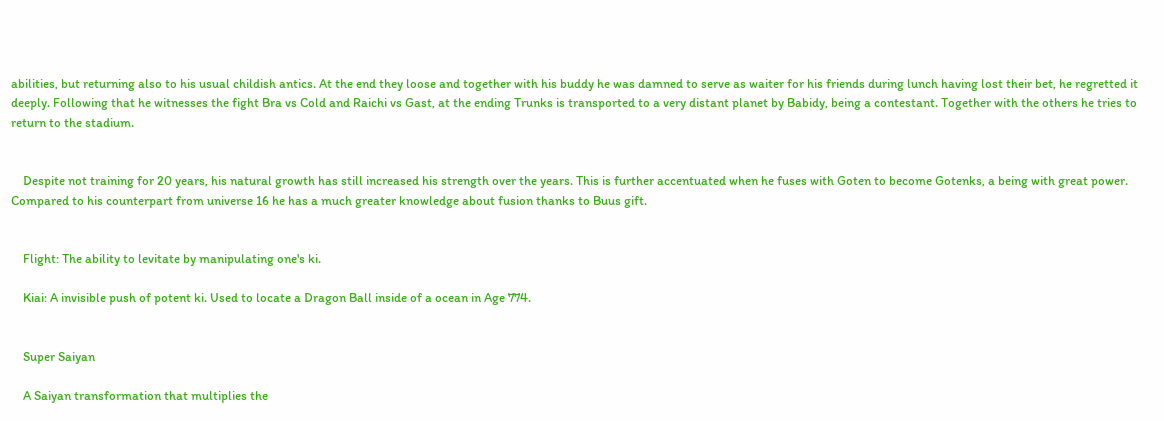abilities, but returning also to his usual childish antics. At the end they loose and together with his buddy he was damned to serve as waiter for his friends during lunch having lost their bet, he regretted it deeply. Following that he witnesses the fight Bra vs Cold and Raichi vs Gast, at the ending Trunks is transported to a very distant planet by Babidy, being a contestant. Together with the others he tries to return to the stadium.


    Despite not training for 20 years, his natural growth has still increased his strength over the years. This is further accentuated when he fuses with Goten to become Gotenks, a being with great power. Compared to his counterpart from universe 16 he has a much greater knowledge about fusion thanks to Buus gift.


    Flight: The ability to levitate by manipulating one's ki.

    Kiai: A invisible push of potent ki. Used to locate a Dragon Ball inside of a ocean in Age 774.


    Super Saiyan

    A Saiyan transformation that multiplies the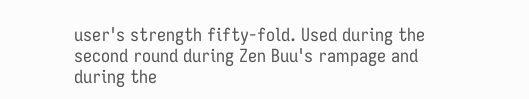user's strength fifty-fold. Used during the second round during Zen Buu's rampage and during the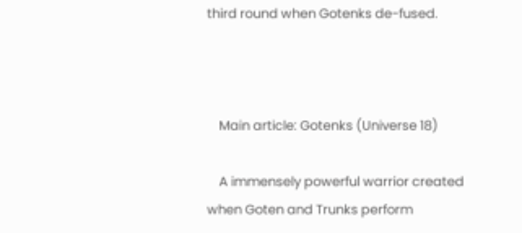third round when Gotenks de-fused.



    Main article: Gotenks (Universe 18)

    A immensely powerful warrior created when Goten and Trunks perform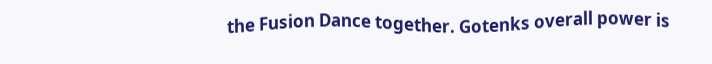the Fusion Dance together. Gotenks overall power is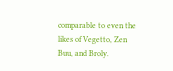comparable to even the likes of Vegetto, Zen Buu, and Broly.